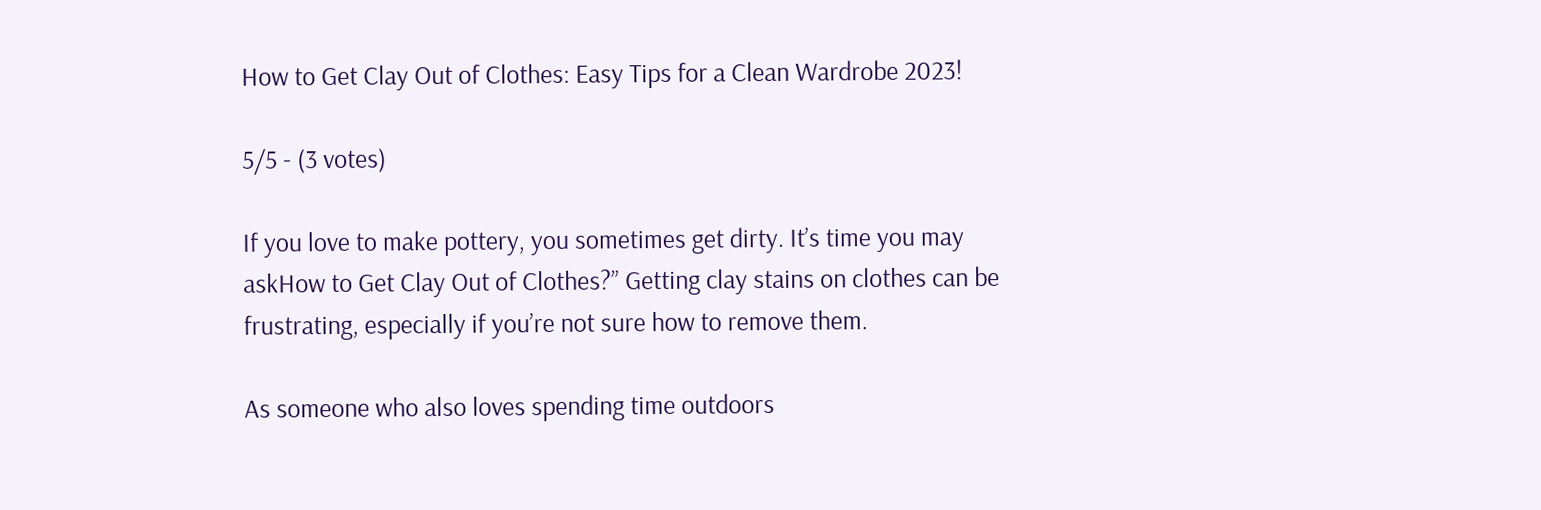How to Get Clay Out of Clothes: Easy Tips for a Clean Wardrobe 2023!

5/5 - (3 votes)

If you love to make pottery, you sometimes get dirty. It’s time you may askHow to Get Clay Out of Clothes?” Getting clay stains on clothes can be frustrating, especially if you’re not sure how to remove them.

As someone who also loves spending time outdoors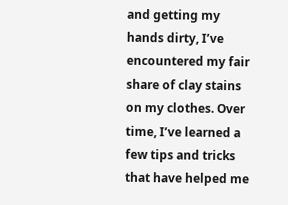and getting my hands dirty, I’ve encountered my fair share of clay stains on my clothes. Over time, I’ve learned a few tips and tricks that have helped me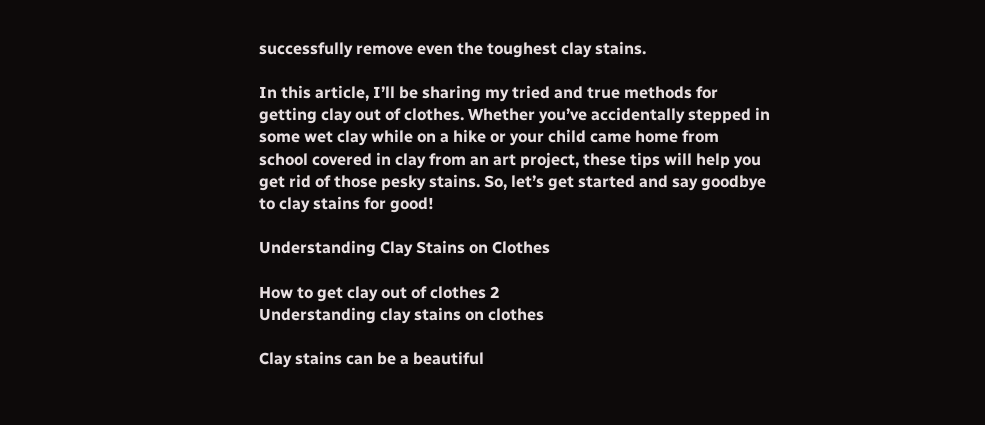successfully remove even the toughest clay stains.

In this article, I’ll be sharing my tried and true methods for getting clay out of clothes. Whether you’ve accidentally stepped in some wet clay while on a hike or your child came home from school covered in clay from an art project, these tips will help you get rid of those pesky stains. So, let’s get started and say goodbye to clay stains for good!

Understanding Clay Stains on Clothes

How to get clay out of clothes 2
Understanding clay stains on clothes

Clay stains can be a beautiful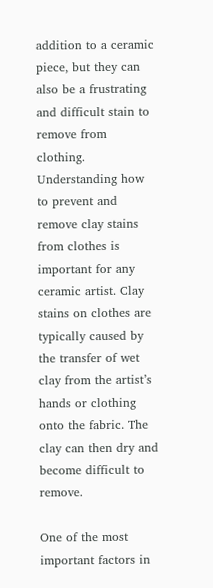addition to a ceramic piece, but they can also be a frustrating and difficult stain to remove from clothing. Understanding how to prevent and remove clay stains from clothes is important for any ceramic artist. Clay stains on clothes are typically caused by the transfer of wet clay from the artist’s hands or clothing onto the fabric. The clay can then dry and become difficult to remove.

One of the most important factors in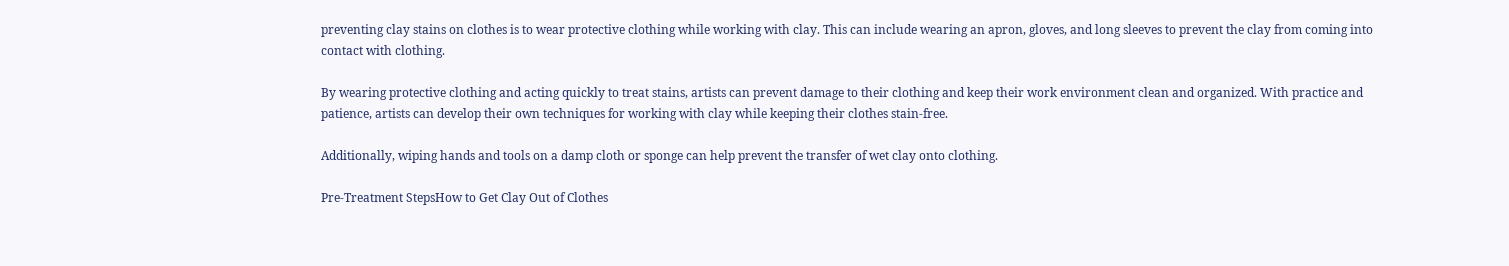preventing clay stains on clothes is to wear protective clothing while working with clay. This can include wearing an apron, gloves, and long sleeves to prevent the clay from coming into contact with clothing.

By wearing protective clothing and acting quickly to treat stains, artists can prevent damage to their clothing and keep their work environment clean and organized. With practice and patience, artists can develop their own techniques for working with clay while keeping their clothes stain-free.

Additionally, wiping hands and tools on a damp cloth or sponge can help prevent the transfer of wet clay onto clothing.

Pre-Treatment StepsHow to Get Clay Out of Clothes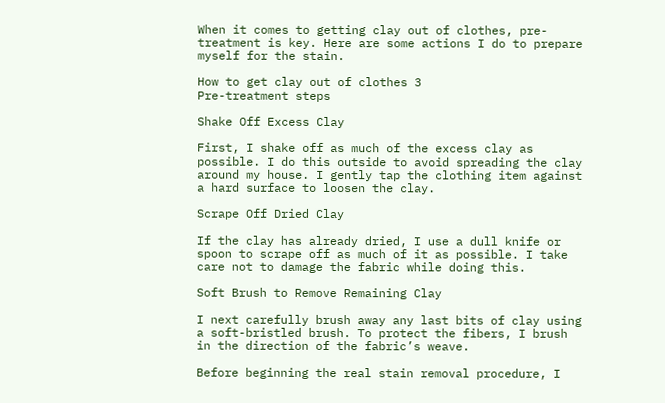When it comes to getting clay out of clothes, pre-treatment is key. Here are some actions I do to prepare myself for the stain.

How to get clay out of clothes 3
Pre-treatment steps

Shake Off Excess Clay

First, I shake off as much of the excess clay as possible. I do this outside to avoid spreading the clay around my house. I gently tap the clothing item against a hard surface to loosen the clay.

Scrape Off Dried Clay

If the clay has already dried, I use a dull knife or spoon to scrape off as much of it as possible. I take care not to damage the fabric while doing this.

Soft Brush to Remove Remaining Clay

I next carefully brush away any last bits of clay using a soft-bristled brush. To protect the fibers, I brush in the direction of the fabric’s weave.

Before beginning the real stain removal procedure, I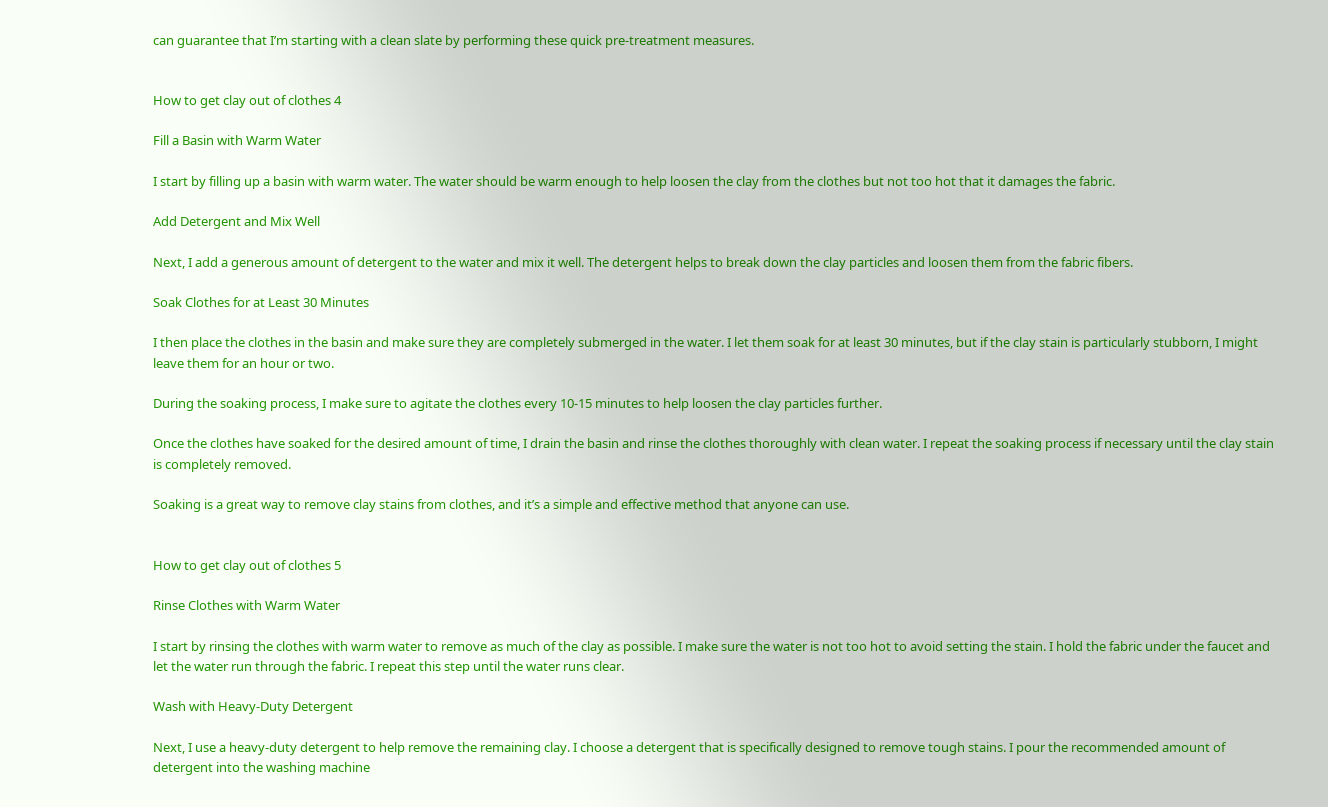can guarantee that I’m starting with a clean slate by performing these quick pre-treatment measures.


How to get clay out of clothes 4

Fill a Basin with Warm Water

I start by filling up a basin with warm water. The water should be warm enough to help loosen the clay from the clothes but not too hot that it damages the fabric.

Add Detergent and Mix Well

Next, I add a generous amount of detergent to the water and mix it well. The detergent helps to break down the clay particles and loosen them from the fabric fibers.

Soak Clothes for at Least 30 Minutes

I then place the clothes in the basin and make sure they are completely submerged in the water. I let them soak for at least 30 minutes, but if the clay stain is particularly stubborn, I might leave them for an hour or two.

During the soaking process, I make sure to agitate the clothes every 10-15 minutes to help loosen the clay particles further.

Once the clothes have soaked for the desired amount of time, I drain the basin and rinse the clothes thoroughly with clean water. I repeat the soaking process if necessary until the clay stain is completely removed.

Soaking is a great way to remove clay stains from clothes, and it’s a simple and effective method that anyone can use.


How to get clay out of clothes 5

Rinse Clothes with Warm Water

I start by rinsing the clothes with warm water to remove as much of the clay as possible. I make sure the water is not too hot to avoid setting the stain. I hold the fabric under the faucet and let the water run through the fabric. I repeat this step until the water runs clear.

Wash with Heavy-Duty Detergent

Next, I use a heavy-duty detergent to help remove the remaining clay. I choose a detergent that is specifically designed to remove tough stains. I pour the recommended amount of detergent into the washing machine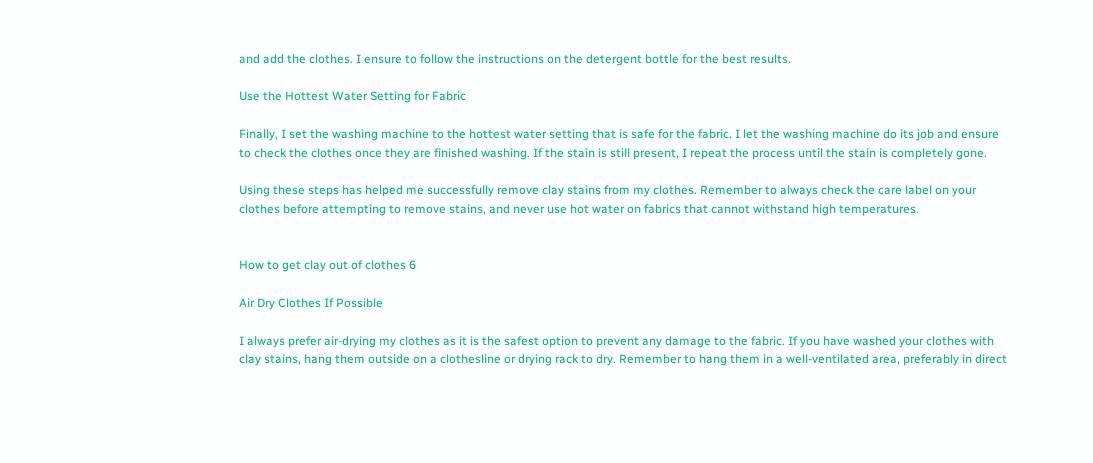and add the clothes. I ensure to follow the instructions on the detergent bottle for the best results.

Use the Hottest Water Setting for Fabric

Finally, I set the washing machine to the hottest water setting that is safe for the fabric. I let the washing machine do its job and ensure to check the clothes once they are finished washing. If the stain is still present, I repeat the process until the stain is completely gone.

Using these steps has helped me successfully remove clay stains from my clothes. Remember to always check the care label on your clothes before attempting to remove stains, and never use hot water on fabrics that cannot withstand high temperatures.


How to get clay out of clothes 6

Air Dry Clothes If Possible

I always prefer air-drying my clothes as it is the safest option to prevent any damage to the fabric. If you have washed your clothes with clay stains, hang them outside on a clothesline or drying rack to dry. Remember to hang them in a well-ventilated area, preferably in direct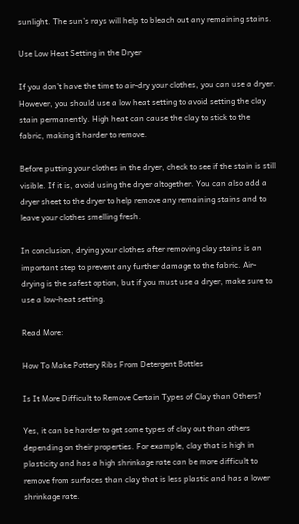sunlight. The sun’s rays will help to bleach out any remaining stains.

Use Low Heat Setting in the Dryer

If you don’t have the time to air-dry your clothes, you can use a dryer. However, you should use a low heat setting to avoid setting the clay stain permanently. High heat can cause the clay to stick to the fabric, making it harder to remove.

Before putting your clothes in the dryer, check to see if the stain is still visible. If it is, avoid using the dryer altogether. You can also add a dryer sheet to the dryer to help remove any remaining stains and to leave your clothes smelling fresh.

In conclusion, drying your clothes after removing clay stains is an important step to prevent any further damage to the fabric. Air-drying is the safest option, but if you must use a dryer, make sure to use a low-heat setting.

Read More:

How To Make Pottery Ribs From Detergent Bottles

Is It More Difficult to Remove Certain Types of Clay than Others?

Yes, it can be harder to get some types of clay out than others depending on their properties. For example, clay that is high in plasticity and has a high shrinkage rate can be more difficult to remove from surfaces than clay that is less plastic and has a lower shrinkage rate.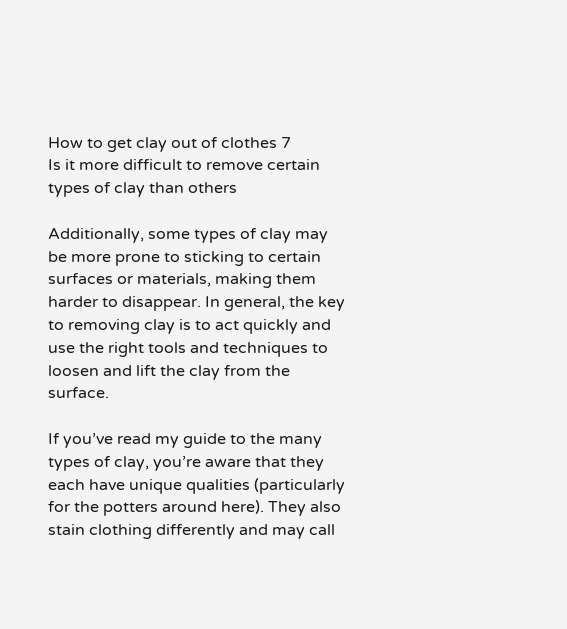How to get clay out of clothes 7
Is it more difficult to remove certain types of clay than others

Additionally, some types of clay may be more prone to sticking to certain surfaces or materials, making them harder to disappear. In general, the key to removing clay is to act quickly and use the right tools and techniques to loosen and lift the clay from the surface.

If you’ve read my guide to the many types of clay, you’re aware that they each have unique qualities (particularly for the potters around here). They also stain clothing differently and may call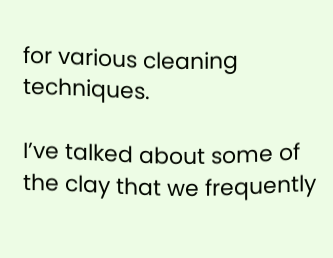for various cleaning techniques.

I’ve talked about some of the clay that we frequently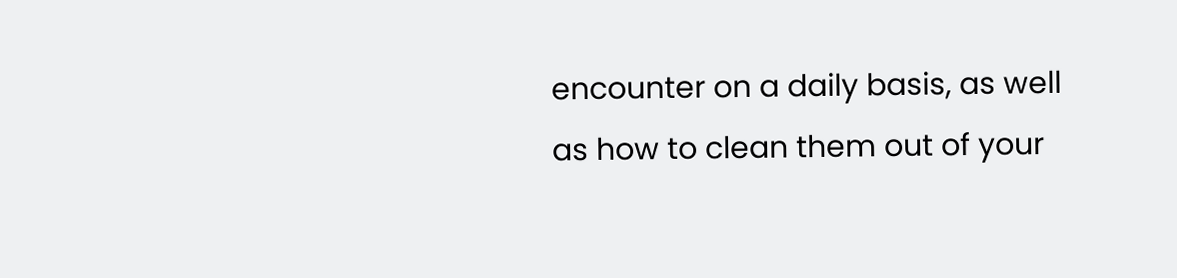encounter on a daily basis, as well as how to clean them out of your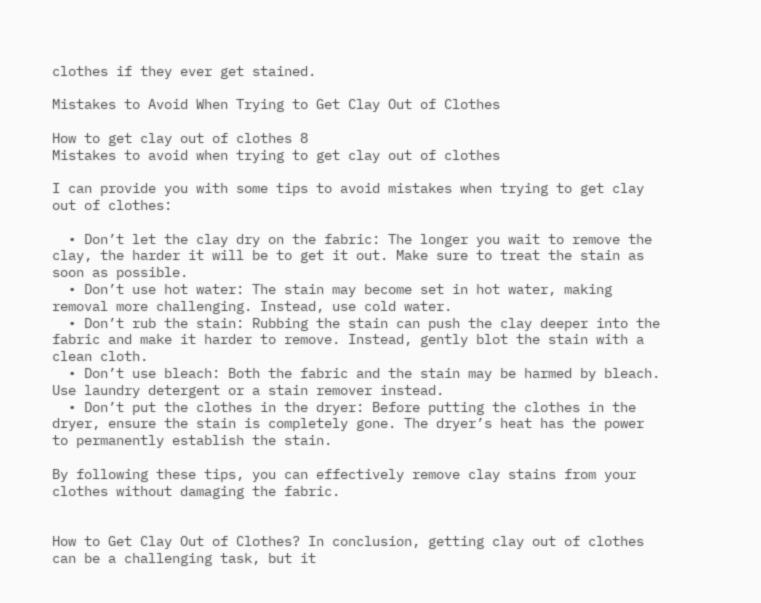clothes if they ever get stained.

Mistakes to Avoid When Trying to Get Clay Out of Clothes

How to get clay out of clothes 8
Mistakes to avoid when trying to get clay out of clothes

I can provide you with some tips to avoid mistakes when trying to get clay out of clothes:

  • Don’t let the clay dry on the fabric: The longer you wait to remove the clay, the harder it will be to get it out. Make sure to treat the stain as soon as possible.
  • Don’t use hot water: The stain may become set in hot water, making removal more challenging. Instead, use cold water.
  • Don’t rub the stain: Rubbing the stain can push the clay deeper into the fabric and make it harder to remove. Instead, gently blot the stain with a clean cloth.
  • Don’t use bleach: Both the fabric and the stain may be harmed by bleach. Use laundry detergent or a stain remover instead.
  • Don’t put the clothes in the dryer: Before putting the clothes in the dryer, ensure the stain is completely gone. The dryer’s heat has the power to permanently establish the stain.

By following these tips, you can effectively remove clay stains from your clothes without damaging the fabric.


How to Get Clay Out of Clothes? In conclusion, getting clay out of clothes can be a challenging task, but it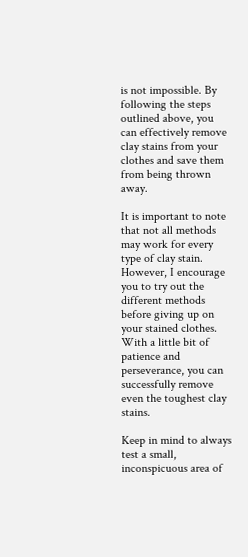is not impossible. By following the steps outlined above, you can effectively remove clay stains from your clothes and save them from being thrown away.

It is important to note that not all methods may work for every type of clay stain. However, I encourage you to try out the different methods before giving up on your stained clothes. With a little bit of patience and perseverance, you can successfully remove even the toughest clay stains.

Keep in mind to always test a small, inconspicuous area of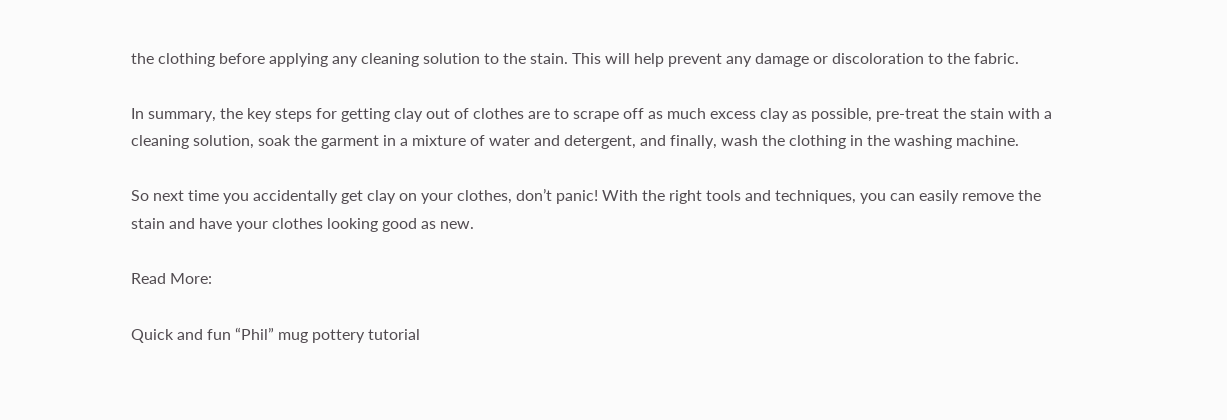the clothing before applying any cleaning solution to the stain. This will help prevent any damage or discoloration to the fabric.

In summary, the key steps for getting clay out of clothes are to scrape off as much excess clay as possible, pre-treat the stain with a cleaning solution, soak the garment in a mixture of water and detergent, and finally, wash the clothing in the washing machine.

So next time you accidentally get clay on your clothes, don’t panic! With the right tools and techniques, you can easily remove the stain and have your clothes looking good as new.

Read More:

Quick and fun “Phil” mug pottery tutorial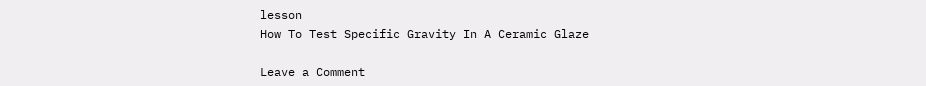lesson
How To Test Specific Gravity In A Ceramic Glaze

Leave a Comment